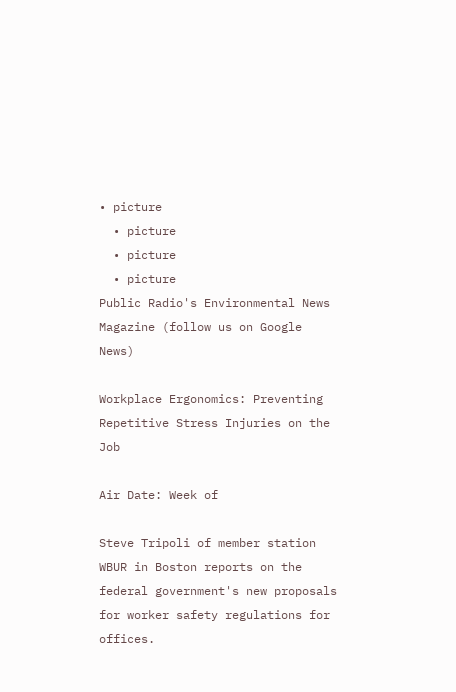• picture
  • picture
  • picture
  • picture
Public Radio's Environmental News Magazine (follow us on Google News)

Workplace Ergonomics: Preventing Repetitive Stress Injuries on the Job

Air Date: Week of

Steve Tripoli of member station WBUR in Boston reports on the federal government's new proposals for worker safety regulations for offices.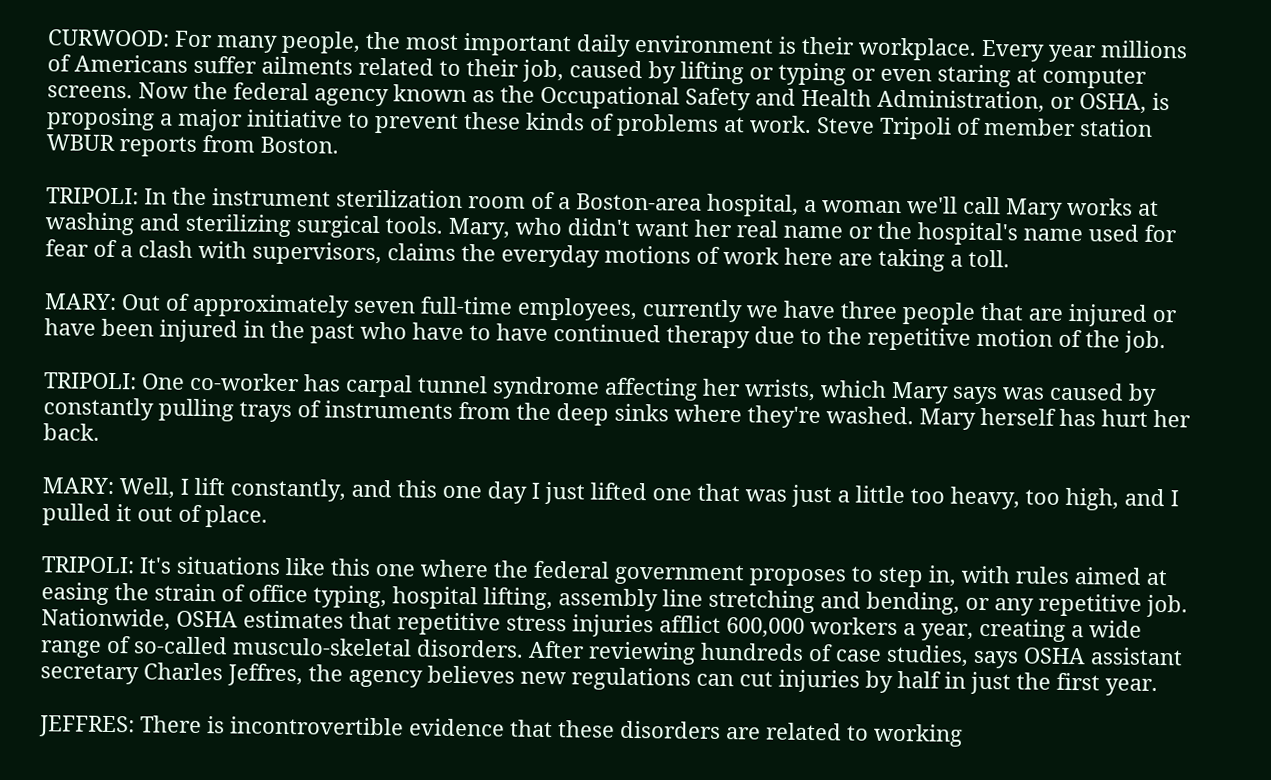CURWOOD: For many people, the most important daily environment is their workplace. Every year millions of Americans suffer ailments related to their job, caused by lifting or typing or even staring at computer screens. Now the federal agency known as the Occupational Safety and Health Administration, or OSHA, is proposing a major initiative to prevent these kinds of problems at work. Steve Tripoli of member station WBUR reports from Boston.

TRIPOLI: In the instrument sterilization room of a Boston-area hospital, a woman we'll call Mary works at washing and sterilizing surgical tools. Mary, who didn't want her real name or the hospital's name used for fear of a clash with supervisors, claims the everyday motions of work here are taking a toll.

MARY: Out of approximately seven full-time employees, currently we have three people that are injured or have been injured in the past who have to have continued therapy due to the repetitive motion of the job.

TRIPOLI: One co-worker has carpal tunnel syndrome affecting her wrists, which Mary says was caused by constantly pulling trays of instruments from the deep sinks where they're washed. Mary herself has hurt her back.

MARY: Well, I lift constantly, and this one day I just lifted one that was just a little too heavy, too high, and I pulled it out of place.

TRIPOLI: It's situations like this one where the federal government proposes to step in, with rules aimed at easing the strain of office typing, hospital lifting, assembly line stretching and bending, or any repetitive job. Nationwide, OSHA estimates that repetitive stress injuries afflict 600,000 workers a year, creating a wide range of so-called musculo-skeletal disorders. After reviewing hundreds of case studies, says OSHA assistant secretary Charles Jeffres, the agency believes new regulations can cut injuries by half in just the first year.

JEFFRES: There is incontrovertible evidence that these disorders are related to working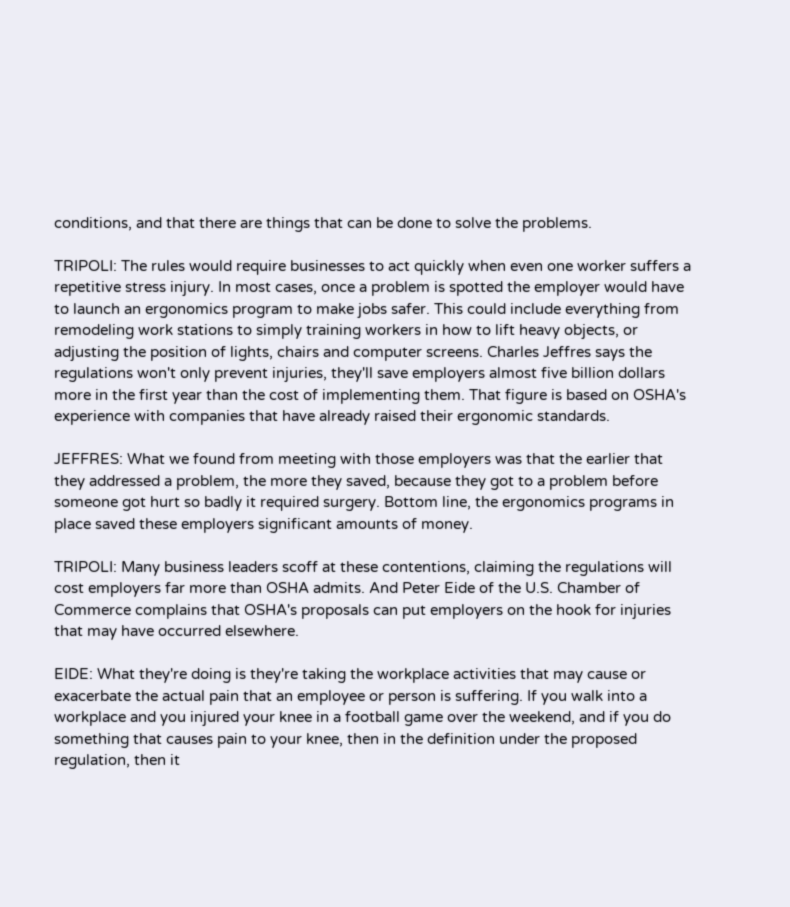conditions, and that there are things that can be done to solve the problems.

TRIPOLI: The rules would require businesses to act quickly when even one worker suffers a repetitive stress injury. In most cases, once a problem is spotted the employer would have to launch an ergonomics program to make jobs safer. This could include everything from remodeling work stations to simply training workers in how to lift heavy objects, or adjusting the position of lights, chairs and computer screens. Charles Jeffres says the regulations won't only prevent injuries, they'll save employers almost five billion dollars more in the first year than the cost of implementing them. That figure is based on OSHA's experience with companies that have already raised their ergonomic standards.

JEFFRES: What we found from meeting with those employers was that the earlier that they addressed a problem, the more they saved, because they got to a problem before someone got hurt so badly it required surgery. Bottom line, the ergonomics programs in place saved these employers significant amounts of money.

TRIPOLI: Many business leaders scoff at these contentions, claiming the regulations will cost employers far more than OSHA admits. And Peter Eide of the U.S. Chamber of Commerce complains that OSHA's proposals can put employers on the hook for injuries that may have occurred elsewhere.

EIDE: What they're doing is they're taking the workplace activities that may cause or exacerbate the actual pain that an employee or person is suffering. If you walk into a workplace and you injured your knee in a football game over the weekend, and if you do something that causes pain to your knee, then in the definition under the proposed regulation, then it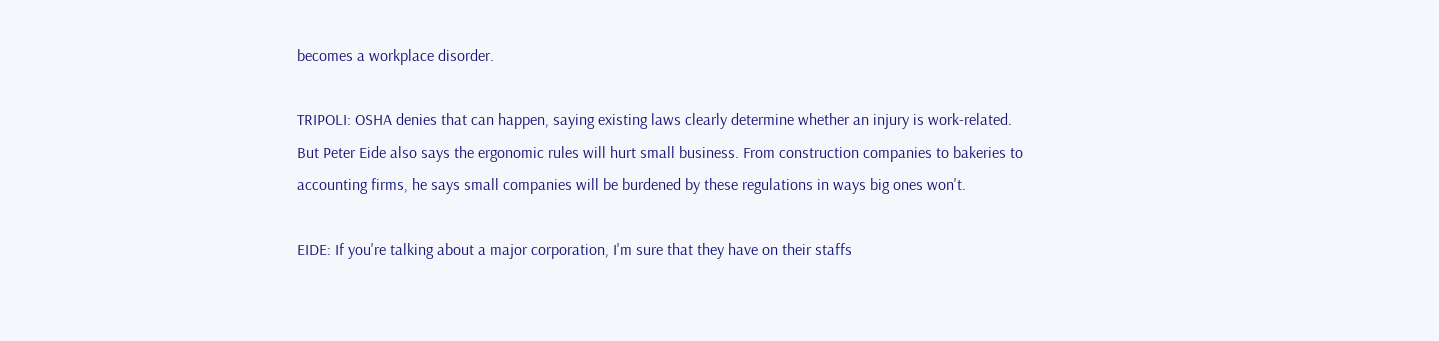becomes a workplace disorder.

TRIPOLI: OSHA denies that can happen, saying existing laws clearly determine whether an injury is work-related. But Peter Eide also says the ergonomic rules will hurt small business. From construction companies to bakeries to accounting firms, he says small companies will be burdened by these regulations in ways big ones won't.

EIDE: If you're talking about a major corporation, I'm sure that they have on their staffs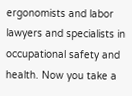ergonomists and labor lawyers and specialists in occupational safety and health. Now you take a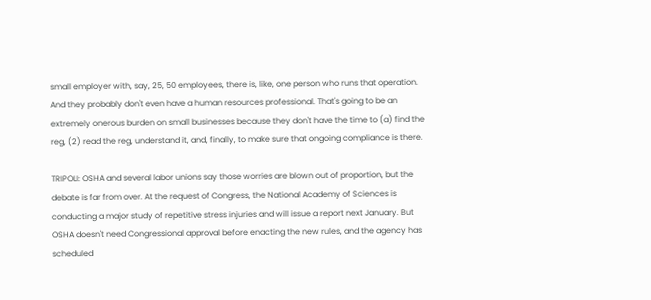small employer with, say, 25, 50 employees, there is, like, one person who runs that operation. And they probably don't even have a human resources professional. That's going to be an extremely onerous burden on small businesses because they don't have the time to (a) find the reg, (2) read the reg, understand it, and, finally, to make sure that ongoing compliance is there.

TRIPOLI: OSHA and several labor unions say those worries are blown out of proportion, but the debate is far from over. At the request of Congress, the National Academy of Sciences is conducting a major study of repetitive stress injuries and will issue a report next January. But OSHA doesn't need Congressional approval before enacting the new rules, and the agency has scheduled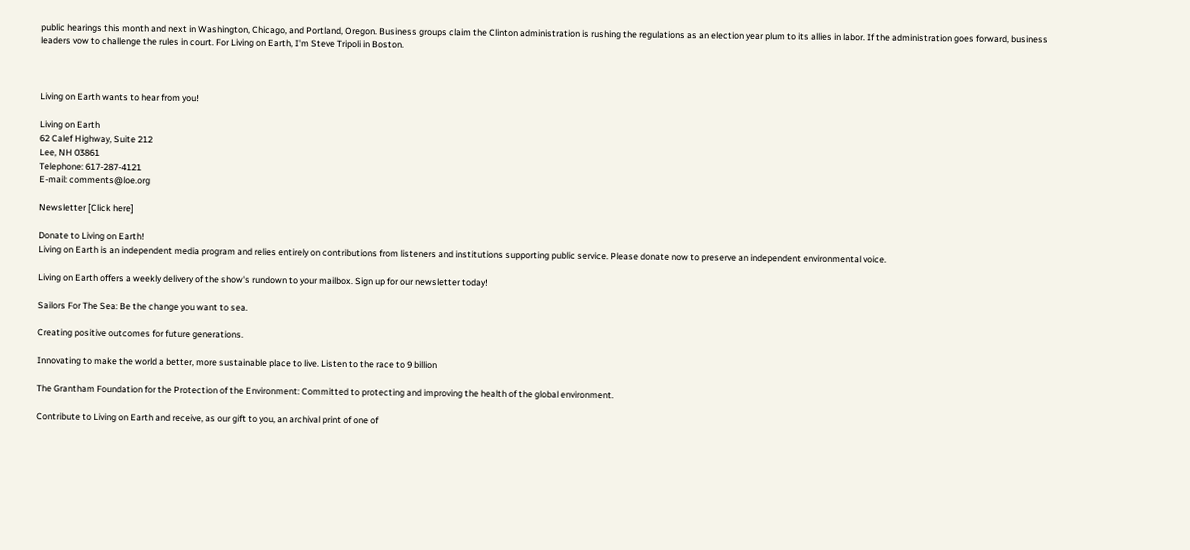public hearings this month and next in Washington, Chicago, and Portland, Oregon. Business groups claim the Clinton administration is rushing the regulations as an election year plum to its allies in labor. If the administration goes forward, business leaders vow to challenge the rules in court. For Living on Earth, I'm Steve Tripoli in Boston.



Living on Earth wants to hear from you!

Living on Earth
62 Calef Highway, Suite 212
Lee, NH 03861
Telephone: 617-287-4121
E-mail: comments@loe.org

Newsletter [Click here]

Donate to Living on Earth!
Living on Earth is an independent media program and relies entirely on contributions from listeners and institutions supporting public service. Please donate now to preserve an independent environmental voice.

Living on Earth offers a weekly delivery of the show's rundown to your mailbox. Sign up for our newsletter today!

Sailors For The Sea: Be the change you want to sea.

Creating positive outcomes for future generations.

Innovating to make the world a better, more sustainable place to live. Listen to the race to 9 billion

The Grantham Foundation for the Protection of the Environment: Committed to protecting and improving the health of the global environment.

Contribute to Living on Earth and receive, as our gift to you, an archival print of one of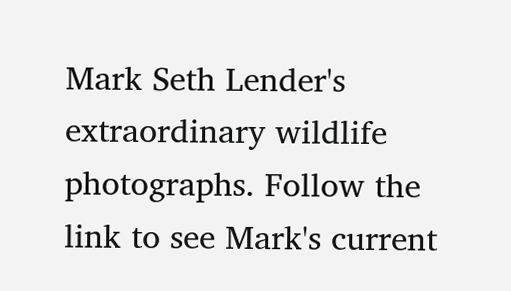Mark Seth Lender's extraordinary wildlife photographs. Follow the link to see Mark's current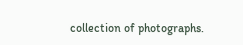collection of photographs.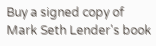Buy a signed copy of Mark Seth Lender's book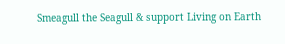Smeagull the Seagull & support Living on Earth